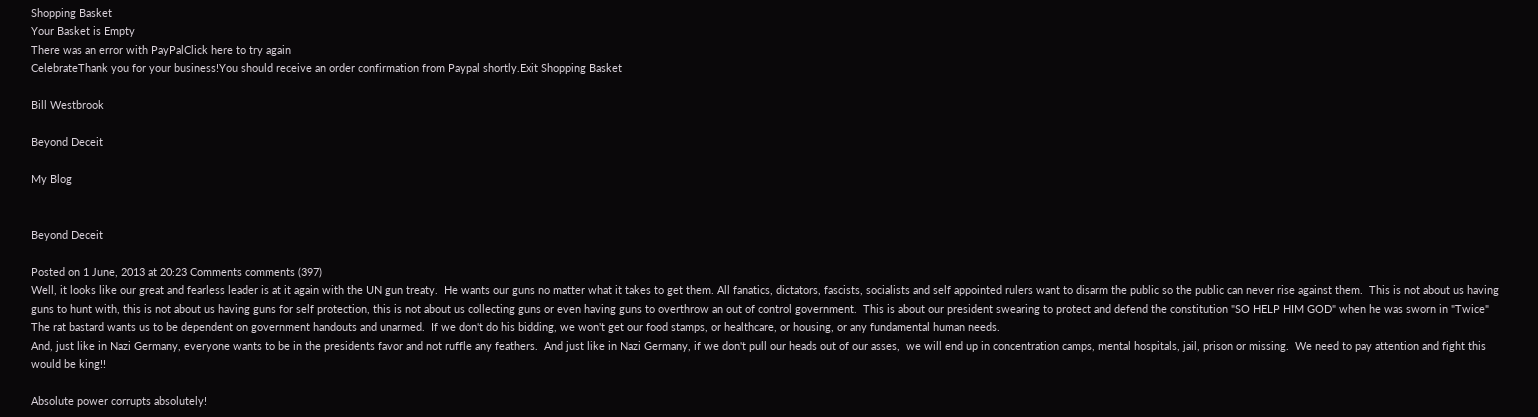Shopping Basket
Your Basket is Empty
There was an error with PayPalClick here to try again
CelebrateThank you for your business!You should receive an order confirmation from Paypal shortly.Exit Shopping Basket

Bill Westbrook

Beyond Deceit

My Blog


Beyond Deceit

Posted on 1 June, 2013 at 20:23 Comments comments (397)
Well, it looks like our great and fearless leader is at it again with the UN gun treaty.  He wants our guns no matter what it takes to get them. All fanatics, dictators, fascists, socialists and self appointed rulers want to disarm the public so the public can never rise against them.  This is not about us having guns to hunt with, this is not about us having guns for self protection, this is not about us collecting guns or even having guns to overthrow an out of control government.  This is about our president swearing to protect and defend the constitution "SO HELP HIM GOD" when he was sworn in "Twice"  The rat bastard wants us to be dependent on government handouts and unarmed.  If we don't do his bidding, we won't get our food stamps, or healthcare, or housing, or any fundamental human needs.
And, just like in Nazi Germany, everyone wants to be in the presidents favor and not ruffle any feathers.  And just like in Nazi Germany, if we don't pull our heads out of our asses,  we will end up in concentration camps, mental hospitals, jail, prison or missing.  We need to pay attention and fight this would be king!!

Absolute power corrupts absolutely!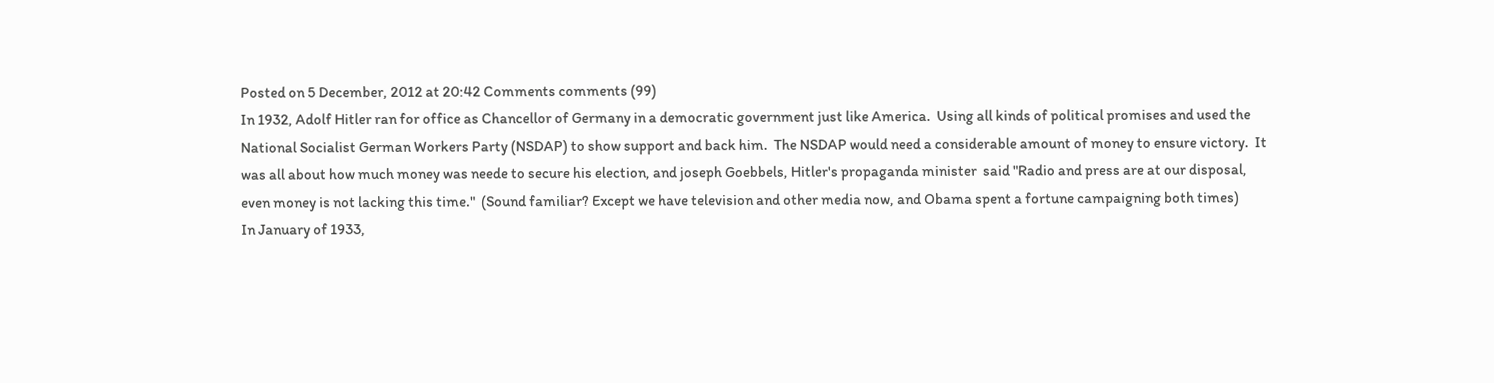Posted on 5 December, 2012 at 20:42 Comments comments (99)
In 1932, Adolf Hitler ran for office as Chancellor of Germany in a democratic government just like America.  Using all kinds of political promises and used the National Socialist German Workers Party (NSDAP) to show support and back him.  The NSDAP would need a considerable amount of money to ensure victory.  It was all about how much money was neede to secure his election, and joseph Goebbels, Hitler's propaganda minister  said "Radio and press are at our disposal, even money is not lacking this time."  (Sound familiar? Except we have television and other media now, and Obama spent a fortune campaigning both times)
In January of 1933,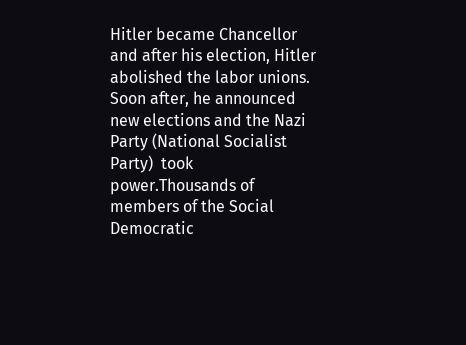Hitler became Chancellor and after his election, Hitler abolished the labor unions.  Soon after, he announced new elections and the Nazi Party (National Socialist Party)  took power.Thousands of members of the Social Democratic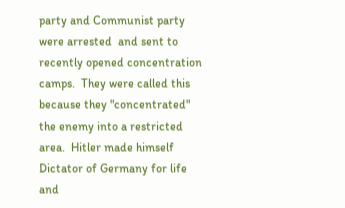party and Communist party were arrested  and sent to recently opened concentration camps.  They were called this because they "concentrated" the enemy into a restricted area.  Hitler made himself Dictator of Germany for life and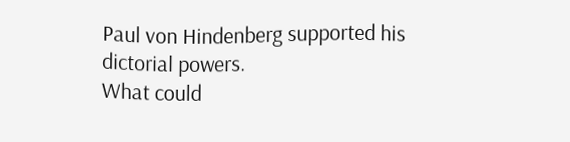Paul von Hindenberg supported his dictorial powers.
What could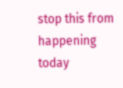stop this from happening today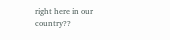right here in our country??